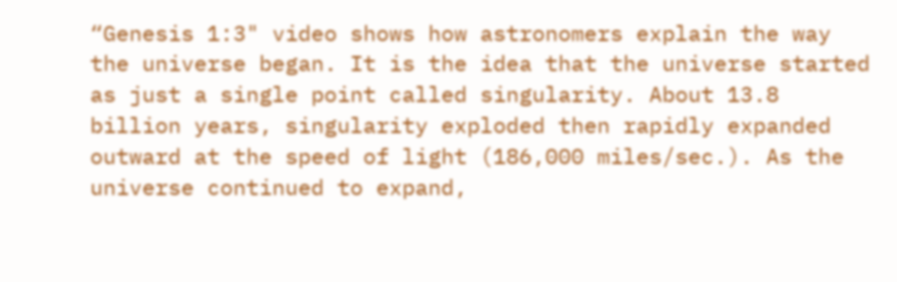“Genesis 1:3" video shows how astronomers explain the way the universe began. It is the idea that the universe started as just a single point called singularity. About 13.8 billion years, singularity exploded then rapidly expanded outward at the speed of light (186,000 miles/sec.). As the universe continued to expand,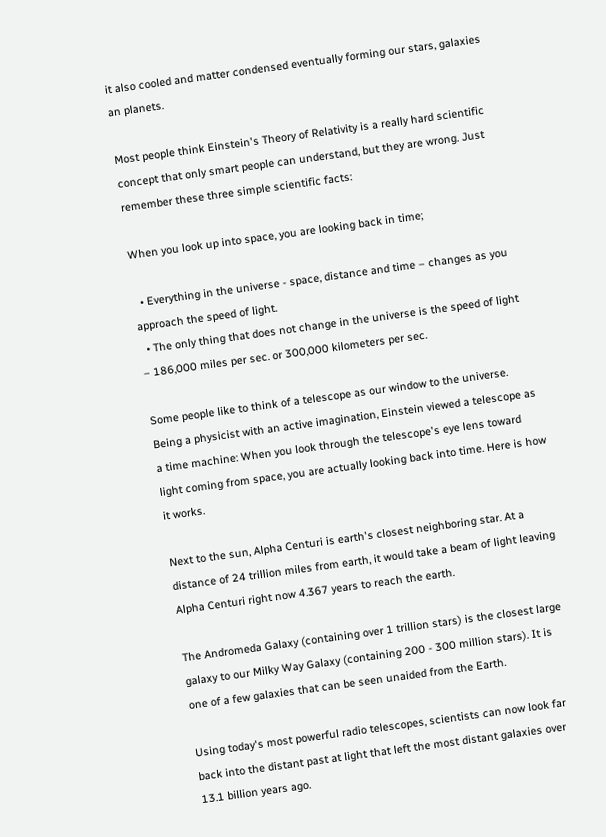it also cooled and matter condensed eventually forming our stars, galaxies an planets.

Most people think Einstein's Theory of Relativity is a really hard scientific concept that only smart people can understand, but they are wrong. Just remember these three simple scientific facts:

When you look up into space, you are looking back in time;

  • Everything in the universe - space, distance and time – changes as you approach the speed of light.
  • The only thing that does not change in the universe is the speed of light – 186,000 miles per sec. or 300,000 kilometers per sec.

Some people like to think of a telescope as our window to the universe. Being a physicist with an active imagination, Einstein viewed a telescope as a time machine: When you look through the telescope's eye lens toward light coming from space, you are actually looking back into time. Here is how it works.

Next to the sun, Alpha Centuri is earth's closest neighboring star. At a distance of 24 trillion miles from earth, it would take a beam of light leaving Alpha Centuri right now 4.367 years to reach the earth.

The Andromeda Galaxy (containing over 1 trillion stars) is the closest large galaxy to our Milky Way Galaxy (containing 200 - 300 million stars). It is one of a few galaxies that can be seen unaided from the Earth.

Using today's most powerful radio telescopes, scientists can now look far back into the distant past at light that left the most distant galaxies over 13.1 billion years ago.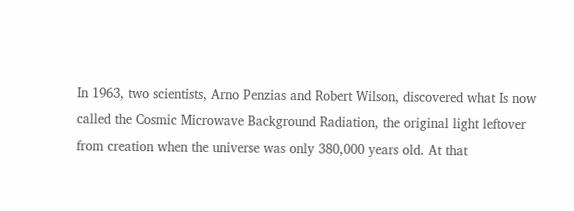In 1963, two scientists, Arno Penzias and Robert Wilson, discovered what Is now called the Cosmic Microwave Background Radiation, the original light leftover from creation when the universe was only 380,000 years old. At that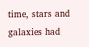time, stars and galaxies had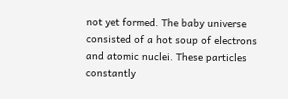not yet formed. The baby universe consisted of a hot soup of electrons and atomic nuclei. These particles constantly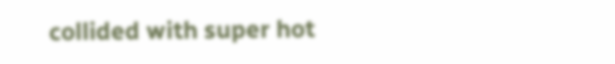collided with super hot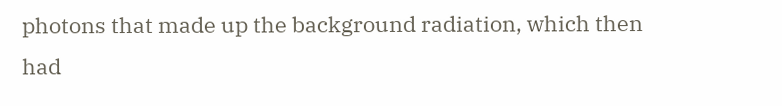photons that made up the background radiation, which then had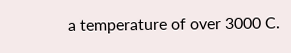a temperature of over 3000 C.